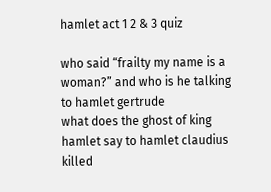hamlet act 1 2 & 3 quiz

who said “frailty my name is a woman?” and who is he talking to hamlet gertrude
what does the ghost of king hamlet say to hamlet claudius killed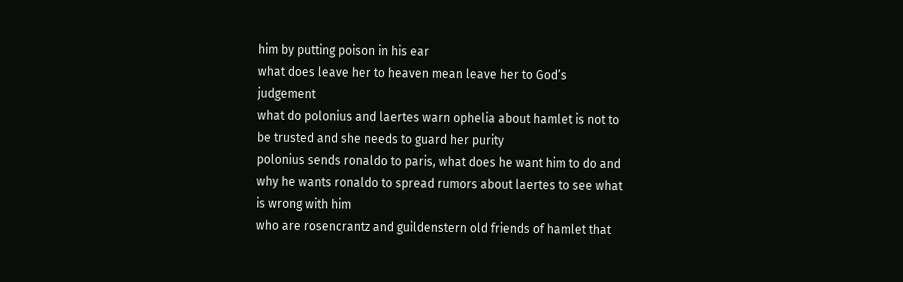him by putting poison in his ear
what does leave her to heaven mean leave her to God’s judgement
what do polonius and laertes warn ophelia about hamlet is not to be trusted and she needs to guard her purity
polonius sends ronaldo to paris, what does he want him to do and why he wants ronaldo to spread rumors about laertes to see what is wrong with him
who are rosencrantz and guildenstern old friends of hamlet that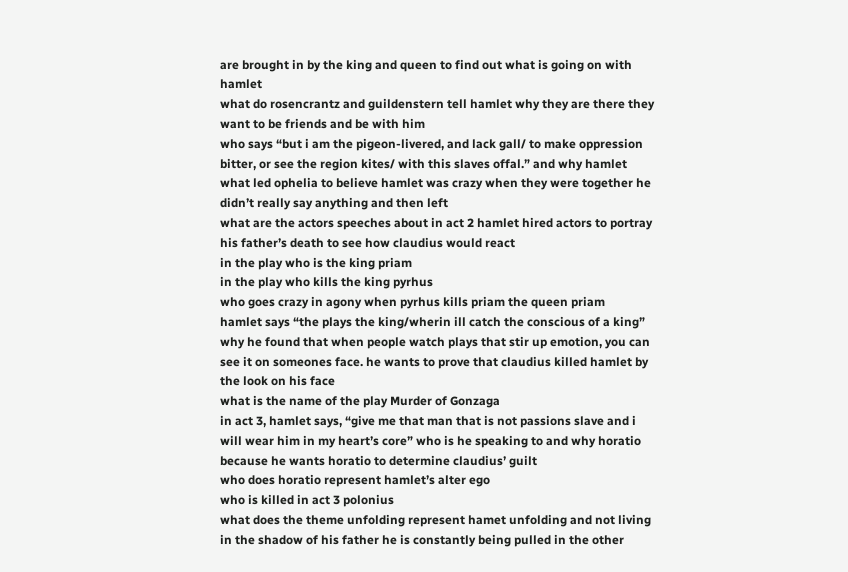are brought in by the king and queen to find out what is going on with hamlet
what do rosencrantz and guildenstern tell hamlet why they are there they want to be friends and be with him
who says “but i am the pigeon-livered, and lack gall/ to make oppression bitter, or see the region kites/ with this slaves offal.” and why hamlet
what led ophelia to believe hamlet was crazy when they were together he didn’t really say anything and then left
what are the actors speeches about in act 2 hamlet hired actors to portray his father’s death to see how claudius would react
in the play who is the king priam
in the play who kills the king pyrhus
who goes crazy in agony when pyrhus kills priam the queen priam
hamlet says “the plays the king/wherin ill catch the conscious of a king” why he found that when people watch plays that stir up emotion, you can see it on someones face. he wants to prove that claudius killed hamlet by the look on his face
what is the name of the play Murder of Gonzaga
in act 3, hamlet says, “give me that man that is not passions slave and i will wear him in my heart’s core” who is he speaking to and why horatio because he wants horatio to determine claudius’ guilt
who does horatio represent hamlet’s alter ego
who is killed in act 3 polonius
what does the theme unfolding represent hamet unfolding and not living in the shadow of his father he is constantly being pulled in the other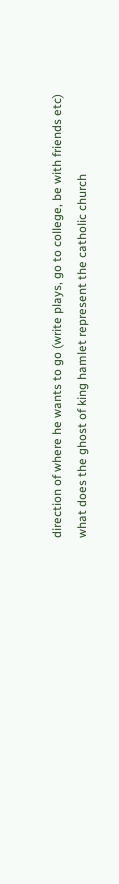direction of where he wants to go (write plays, go to college, be with friends etc)
what does the ghost of king hamlet represent the catholic church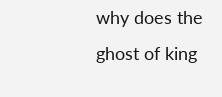why does the ghost of king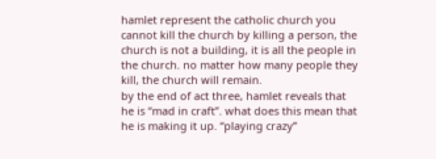hamlet represent the catholic church you cannot kill the church by killing a person, the church is not a building, it is all the people in the church. no matter how many people they kill, the church will remain.
by the end of act three, hamlet reveals that he is “mad in craft”. what does this mean that he is making it up. “playing crazy”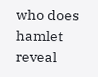who does hamlet reveal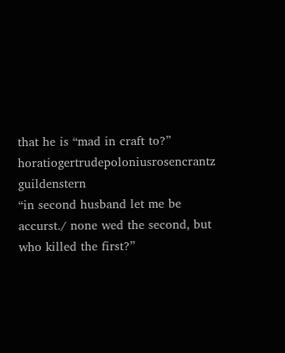that he is “mad in craft to?” horatiogertrudepoloniusrosencrantz guildenstern
“in second husband let me be accurst./ none wed the second, but who killed the first?”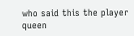who said this the player queen